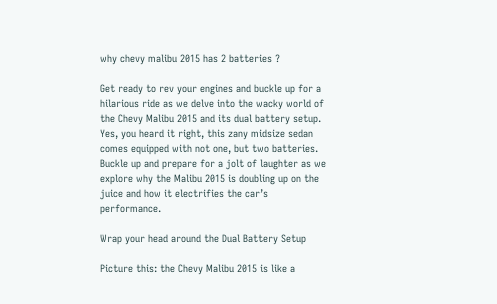why chevy malibu 2015 has 2 batteries ?

Get ready to rev your engines and buckle up for a hilarious ride as we delve into the wacky world of the Chevy Malibu 2015 and its dual battery setup. Yes, you heard it right, this zany midsize sedan comes equipped with not one, but two batteries. Buckle up and prepare for a jolt of laughter as we explore why the Malibu 2015 is doubling up on the juice and how it electrifies the car’s performance.

Wrap your head around the Dual Battery Setup

Picture this: the Chevy Malibu 2015 is like a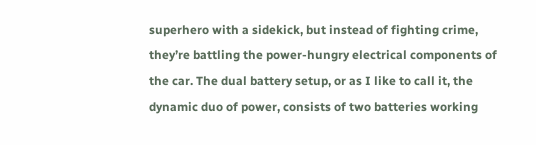superhero with a sidekick, but instead of fighting crime, they’re battling the power-hungry electrical components of the car. The dual battery setup, or as I like to call it, the dynamic duo of power, consists of two batteries working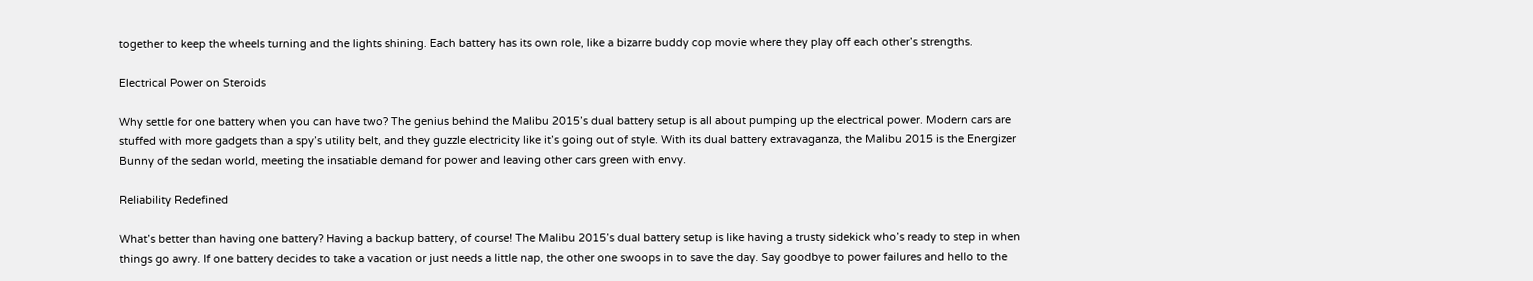together to keep the wheels turning and the lights shining. Each battery has its own role, like a bizarre buddy cop movie where they play off each other’s strengths.

Electrical Power on Steroids

Why settle for one battery when you can have two? The genius behind the Malibu 2015’s dual battery setup is all about pumping up the electrical power. Modern cars are stuffed with more gadgets than a spy’s utility belt, and they guzzle electricity like it’s going out of style. With its dual battery extravaganza, the Malibu 2015 is the Energizer Bunny of the sedan world, meeting the insatiable demand for power and leaving other cars green with envy.

Reliability Redefined

What’s better than having one battery? Having a backup battery, of course! The Malibu 2015’s dual battery setup is like having a trusty sidekick who’s ready to step in when things go awry. If one battery decides to take a vacation or just needs a little nap, the other one swoops in to save the day. Say goodbye to power failures and hello to the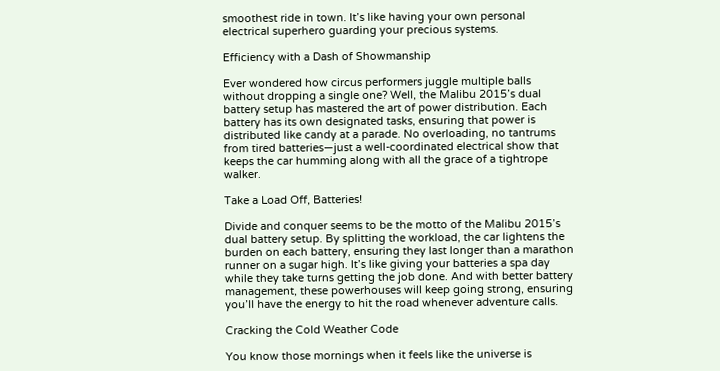smoothest ride in town. It’s like having your own personal electrical superhero guarding your precious systems.

Efficiency with a Dash of Showmanship

Ever wondered how circus performers juggle multiple balls without dropping a single one? Well, the Malibu 2015’s dual battery setup has mastered the art of power distribution. Each battery has its own designated tasks, ensuring that power is distributed like candy at a parade. No overloading, no tantrums from tired batteries—just a well-coordinated electrical show that keeps the car humming along with all the grace of a tightrope walker.

Take a Load Off, Batteries!

Divide and conquer seems to be the motto of the Malibu 2015’s dual battery setup. By splitting the workload, the car lightens the burden on each battery, ensuring they last longer than a marathon runner on a sugar high. It’s like giving your batteries a spa day while they take turns getting the job done. And with better battery management, these powerhouses will keep going strong, ensuring you’ll have the energy to hit the road whenever adventure calls.

Cracking the Cold Weather Code

You know those mornings when it feels like the universe is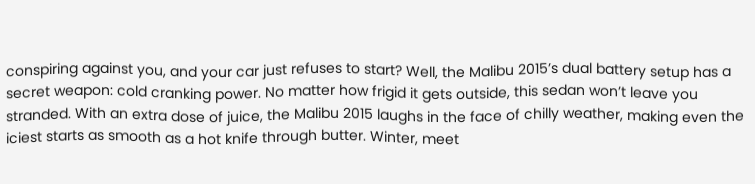conspiring against you, and your car just refuses to start? Well, the Malibu 2015’s dual battery setup has a secret weapon: cold cranking power. No matter how frigid it gets outside, this sedan won’t leave you stranded. With an extra dose of juice, the Malibu 2015 laughs in the face of chilly weather, making even the iciest starts as smooth as a hot knife through butter. Winter, meet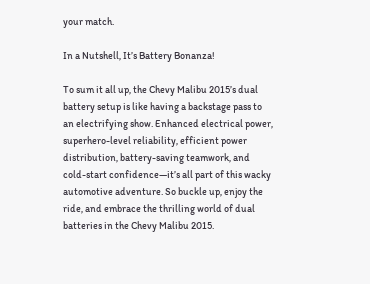your match.

In a Nutshell, It’s Battery Bonanza!

To sum it all up, the Chevy Malibu 2015’s dual battery setup is like having a backstage pass to an electrifying show. Enhanced electrical power, superhero-level reliability, efficient power distribution, battery-saving teamwork, and cold-start confidence—it’s all part of this wacky automotive adventure. So buckle up, enjoy the ride, and embrace the thrilling world of dual batteries in the Chevy Malibu 2015.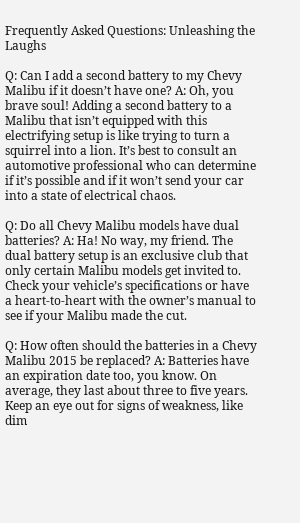Frequently Asked Questions: Unleashing the Laughs

Q: Can I add a second battery to my Chevy Malibu if it doesn’t have one? A: Oh, you brave soul! Adding a second battery to a Malibu that isn’t equipped with this electrifying setup is like trying to turn a squirrel into a lion. It’s best to consult an automotive professional who can determine if it’s possible and if it won’t send your car into a state of electrical chaos.

Q: Do all Chevy Malibu models have dual batteries? A: Ha! No way, my friend. The dual battery setup is an exclusive club that only certain Malibu models get invited to. Check your vehicle’s specifications or have a heart-to-heart with the owner’s manual to see if your Malibu made the cut.

Q: How often should the batteries in a Chevy Malibu 2015 be replaced? A: Batteries have an expiration date too, you know. On average, they last about three to five years. Keep an eye out for signs of weakness, like dim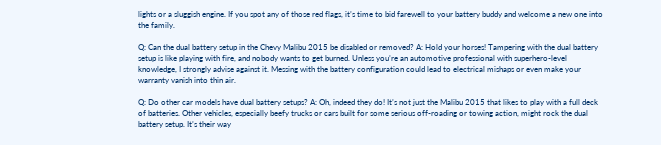lights or a sluggish engine. If you spot any of those red flags, it’s time to bid farewell to your battery buddy and welcome a new one into the family.

Q: Can the dual battery setup in the Chevy Malibu 2015 be disabled or removed? A: Hold your horses! Tampering with the dual battery setup is like playing with fire, and nobody wants to get burned. Unless you’re an automotive professional with superhero-level knowledge, I strongly advise against it. Messing with the battery configuration could lead to electrical mishaps or even make your warranty vanish into thin air.

Q: Do other car models have dual battery setups? A: Oh, indeed they do! It’s not just the Malibu 2015 that likes to play with a full deck of batteries. Other vehicles, especially beefy trucks or cars built for some serious off-roading or towing action, might rock the dual battery setup. It’s their way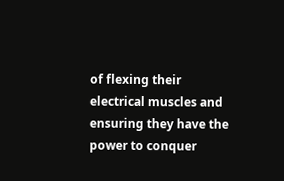of flexing their electrical muscles and ensuring they have the power to conquer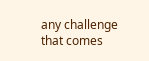any challenge that comes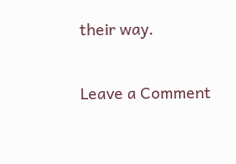their way.

Leave a Comment